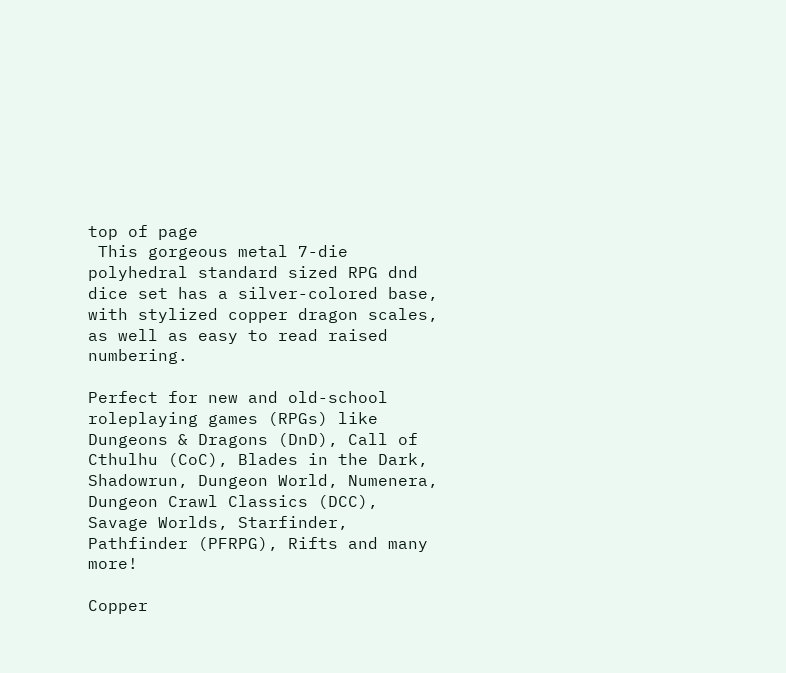top of page
 This gorgeous metal 7-die polyhedral standard sized RPG dnd dice set has a silver-colored base, with stylized copper dragon scales, as well as easy to read raised numbering.

Perfect for new and old-school roleplaying games (RPGs) like Dungeons & Dragons (DnD), Call of Cthulhu (CoC), Blades in the Dark, Shadowrun, Dungeon World, Numenera, Dungeon Crawl Classics (DCC), Savage Worlds, Starfinder, Pathfinder (PFRPG), Rifts and many more!

Copper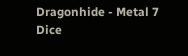Dragonhide - Metal 7 Dice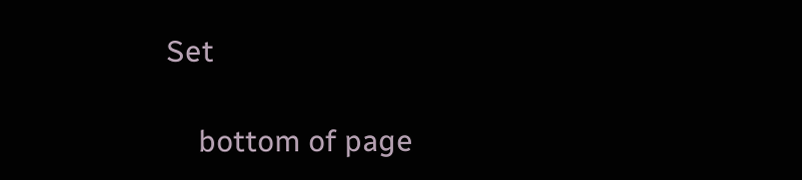Set

    bottom of page